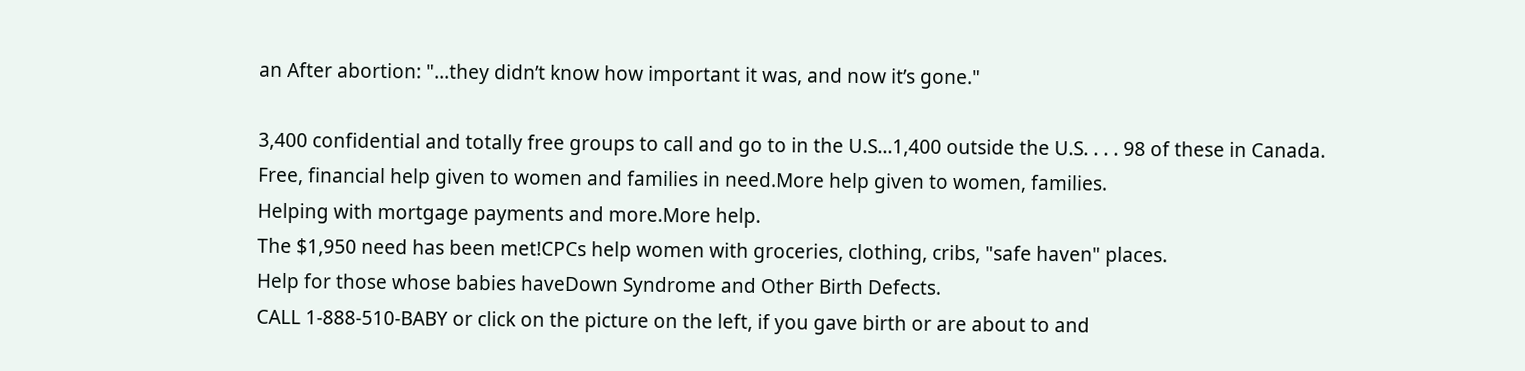an After abortion: "...they didn’t know how important it was, and now it’s gone."

3,400 confidential and totally free groups to call and go to in the U.S...1,400 outside the U.S. . . . 98 of these in Canada.
Free, financial help given to women and families in need.More help given to women, families.
Helping with mortgage payments and more.More help.
The $1,950 need has been met!CPCs help women with groceries, clothing, cribs, "safe haven" places.
Help for those whose babies haveDown Syndrome and Other Birth Defects.
CALL 1-888-510-BABY or click on the picture on the left, if you gave birth or are about to and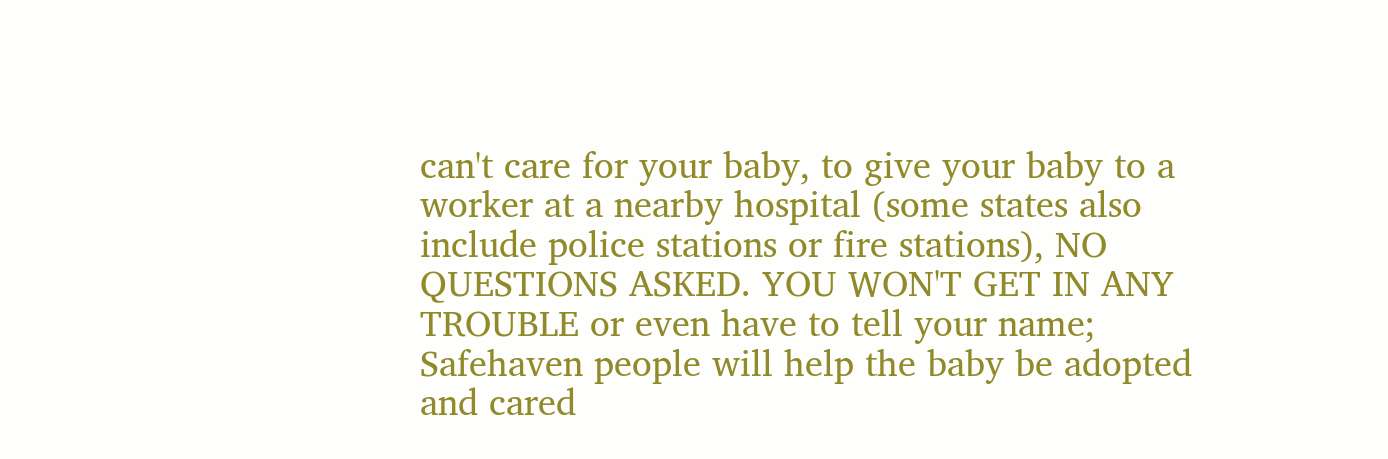can't care for your baby, to give your baby to a worker at a nearby hospital (some states also include police stations or fire stations), NO QUESTIONS ASKED. YOU WON'T GET IN ANY TROUBLE or even have to tell your name; Safehaven people will help the baby be adopted and cared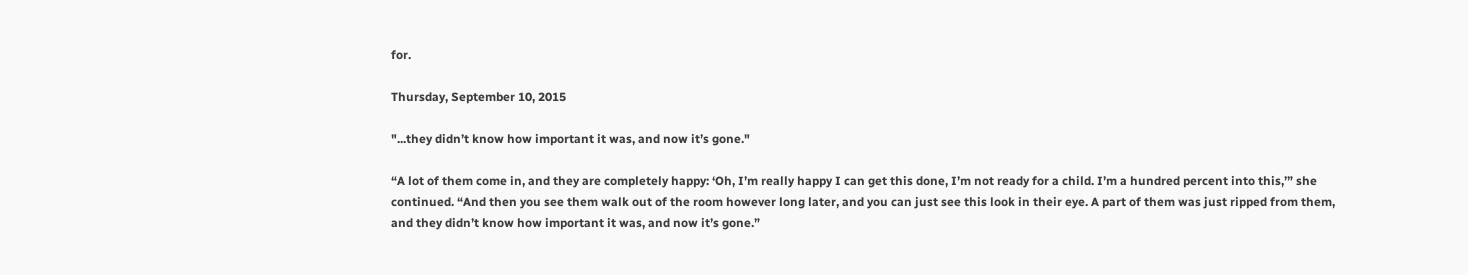for.

Thursday, September 10, 2015

"...they didn’t know how important it was, and now it’s gone."

“A lot of them come in, and they are completely happy: ‘Oh, I’m really happy I can get this done, I’m not ready for a child. I’m a hundred percent into this,’” she continued. “And then you see them walk out of the room however long later, and you can just see this look in their eye. A part of them was just ripped from them, and they didn’t know how important it was, and now it’s gone.”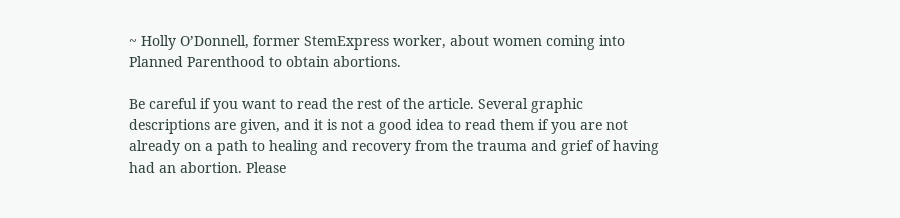~ Holly O’Donnell, former StemExpress worker, about women coming into Planned Parenthood to obtain abortions.

Be careful if you want to read the rest of the article. Several graphic descriptions are given, and it is not a good idea to read them if you are not already on a path to healing and recovery from the trauma and grief of having had an abortion. Please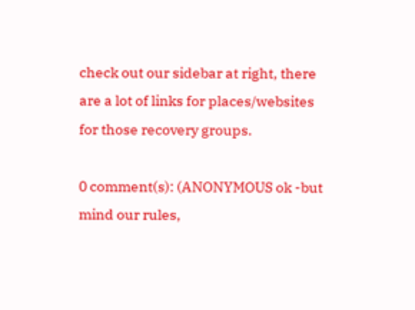check out our sidebar at right, there are a lot of links for places/websites for those recovery groups.

0 comment(s): (ANONYMOUS ok -but mind our rules,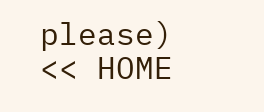please)                                      << HOME